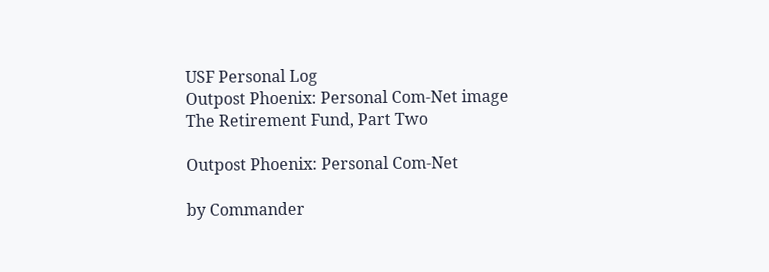USF Personal Log
Outpost Phoenix: Personal Com-Net image
The Retirement Fund, Part Two

Outpost Phoenix: Personal Com-Net

by Commander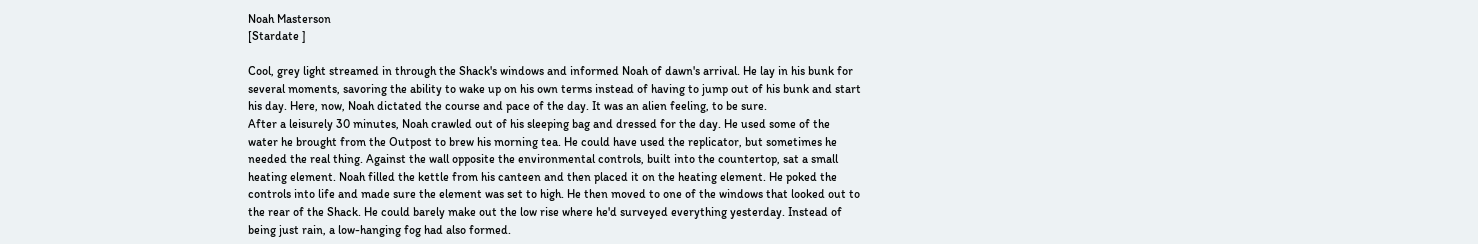Noah Masterson
[Stardate ]

Cool, grey light streamed in through the Shack's windows and informed Noah of dawn's arrival. He lay in his bunk for several moments, savoring the ability to wake up on his own terms instead of having to jump out of his bunk and start his day. Here, now, Noah dictated the course and pace of the day. It was an alien feeling, to be sure.
After a leisurely 30 minutes, Noah crawled out of his sleeping bag and dressed for the day. He used some of the water he brought from the Outpost to brew his morning tea. He could have used the replicator, but sometimes he needed the real thing. Against the wall opposite the environmental controls, built into the countertop, sat a small heating element. Noah filled the kettle from his canteen and then placed it on the heating element. He poked the controls into life and made sure the element was set to high. He then moved to one of the windows that looked out to the rear of the Shack. He could barely make out the low rise where he'd surveyed everything yesterday. Instead of being just rain, a low-hanging fog had also formed.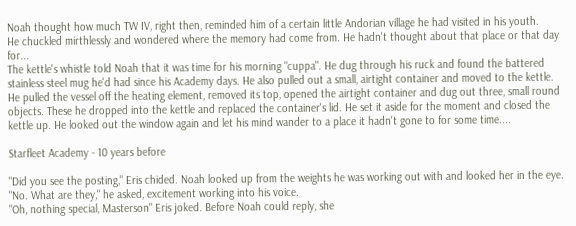Noah thought how much TW IV, right then, reminded him of a certain little Andorian village he had visited in his youth.
He chuckled mirthlessly and wondered where the memory had come from. He hadn't thought about that place or that day for...
The kettle's whistle told Noah that it was time for his morning "cuppa". He dug through his ruck and found the battered stainless steel mug he'd had since his Academy days. He also pulled out a small, airtight container and moved to the kettle. He pulled the vessel off the heating element, removed its top, opened the airtight container and dug out three, small round objects. These he dropped into the kettle and replaced the container's lid. He set it aside for the moment and closed the kettle up. He looked out the window again and let his mind wander to a place it hadn't gone to for some time....

Starfleet Academy - 10 years before

"Did you see the posting," Eris chided. Noah looked up from the weights he was working out with and looked her in the eye.
"No. What are they," he asked, excitement working into his voice.
"Oh, nothing special, Masterson" Eris joked. Before Noah could reply, she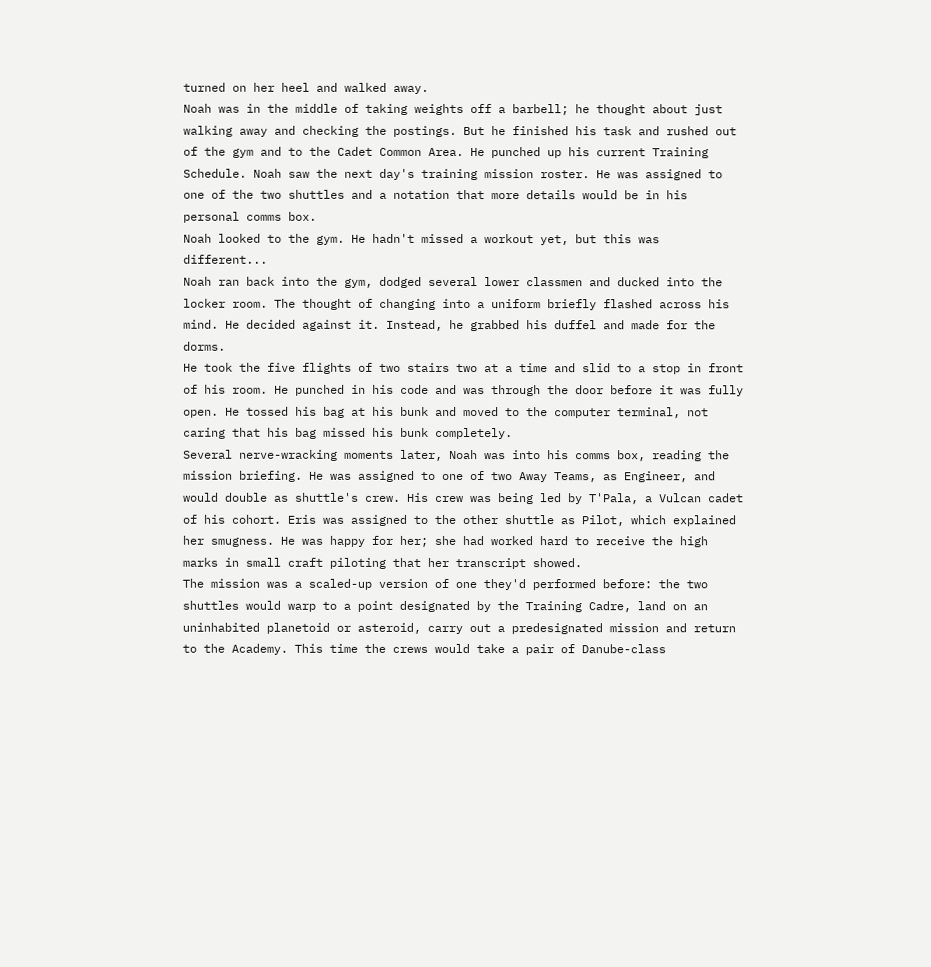turned on her heel and walked away.
Noah was in the middle of taking weights off a barbell; he thought about just walking away and checking the postings. But he finished his task and rushed out of the gym and to the Cadet Common Area. He punched up his current Training Schedule. Noah saw the next day's training mission roster. He was assigned to one of the two shuttles and a notation that more details would be in his personal comms box.
Noah looked to the gym. He hadn't missed a workout yet, but this was different...
Noah ran back into the gym, dodged several lower classmen and ducked into the locker room. The thought of changing into a uniform briefly flashed across his mind. He decided against it. Instead, he grabbed his duffel and made for the dorms.
He took the five flights of two stairs two at a time and slid to a stop in front of his room. He punched in his code and was through the door before it was fully open. He tossed his bag at his bunk and moved to the computer terminal, not caring that his bag missed his bunk completely.
Several nerve-wracking moments later, Noah was into his comms box, reading the mission briefing. He was assigned to one of two Away Teams, as Engineer, and would double as shuttle's crew. His crew was being led by T'Pala, a Vulcan cadet of his cohort. Eris was assigned to the other shuttle as Pilot, which explained her smugness. He was happy for her; she had worked hard to receive the high marks in small craft piloting that her transcript showed.
The mission was a scaled-up version of one they'd performed before: the two shuttles would warp to a point designated by the Training Cadre, land on an uninhabited planetoid or asteroid, carry out a predesignated mission and return to the Academy. This time the crews would take a pair of Danube-class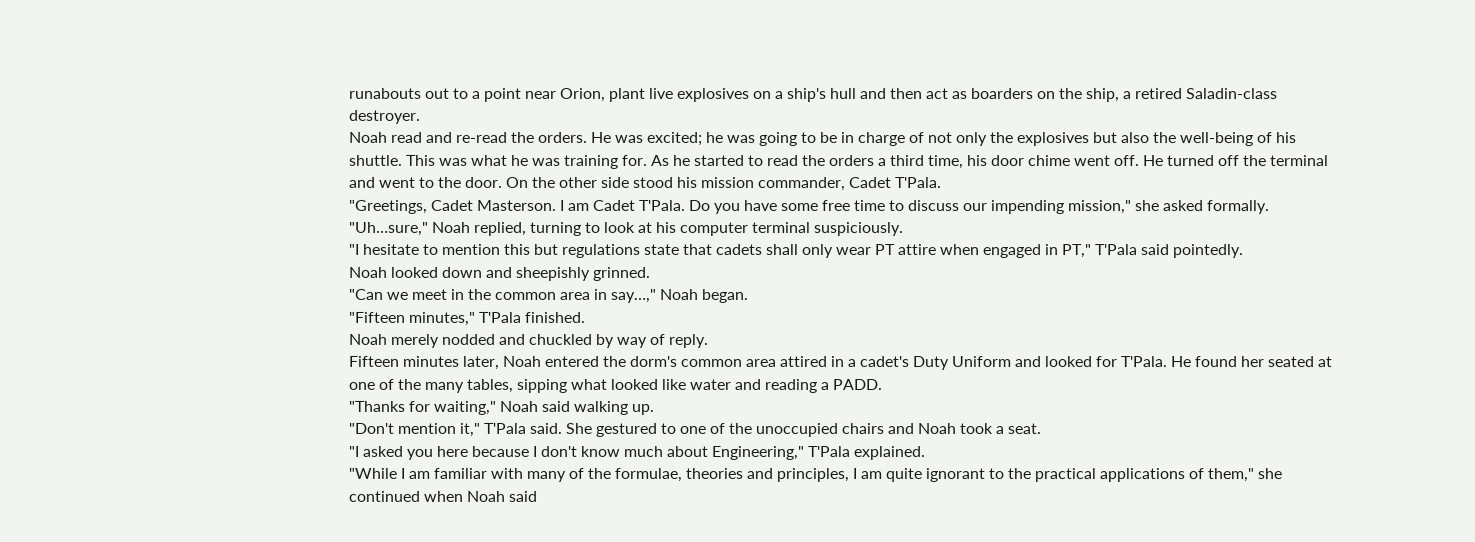runabouts out to a point near Orion, plant live explosives on a ship's hull and then act as boarders on the ship, a retired Saladin-class destroyer.
Noah read and re-read the orders. He was excited; he was going to be in charge of not only the explosives but also the well-being of his shuttle. This was what he was training for. As he started to read the orders a third time, his door chime went off. He turned off the terminal and went to the door. On the other side stood his mission commander, Cadet T'Pala.
"Greetings, Cadet Masterson. I am Cadet T'Pala. Do you have some free time to discuss our impending mission," she asked formally.
"Uh…sure," Noah replied, turning to look at his computer terminal suspiciously.
"I hesitate to mention this but regulations state that cadets shall only wear PT attire when engaged in PT," T'Pala said pointedly.
Noah looked down and sheepishly grinned.
"Can we meet in the common area in say…," Noah began.
"Fifteen minutes," T'Pala finished.
Noah merely nodded and chuckled by way of reply.
Fifteen minutes later, Noah entered the dorm's common area attired in a cadet's Duty Uniform and looked for T'Pala. He found her seated at one of the many tables, sipping what looked like water and reading a PADD.
"Thanks for waiting," Noah said walking up.
"Don't mention it," T'Pala said. She gestured to one of the unoccupied chairs and Noah took a seat.
"I asked you here because I don't know much about Engineering," T'Pala explained.
"While I am familiar with many of the formulae, theories and principles, I am quite ignorant to the practical applications of them," she continued when Noah said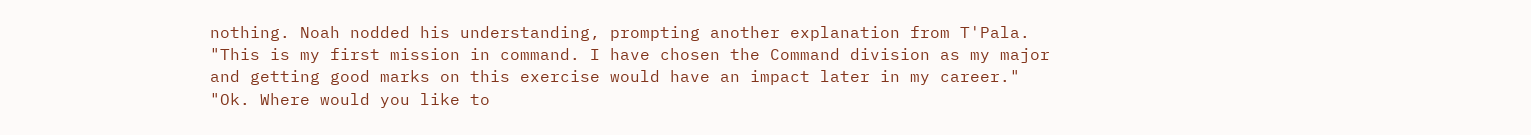nothing. Noah nodded his understanding, prompting another explanation from T'Pala.
"This is my first mission in command. I have chosen the Command division as my major and getting good marks on this exercise would have an impact later in my career."
"Ok. Where would you like to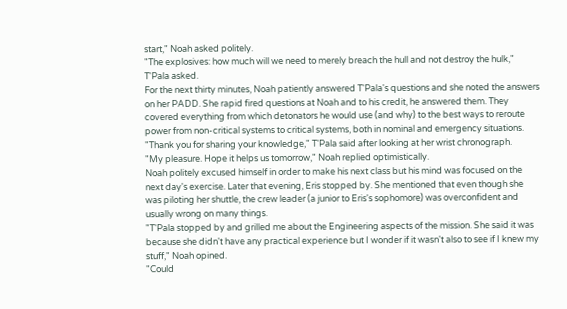start," Noah asked politely.
"The explosives: how much will we need to merely breach the hull and not destroy the hulk," T'Pala asked.
For the next thirty minutes, Noah patiently answered T'Pala's questions and she noted the answers on her PADD. She rapid fired questions at Noah and to his credit, he answered them. They covered everything from which detonators he would use (and why) to the best ways to reroute power from non-critical systems to critical systems, both in nominal and emergency situations.
"Thank you for sharing your knowledge," T'Pala said after looking at her wrist chronograph.
"My pleasure. Hope it helps us tomorrow," Noah replied optimistically.
Noah politely excused himself in order to make his next class but his mind was focused on the next day's exercise. Later that evening, Eris stopped by. She mentioned that even though she was piloting her shuttle, the crew leader (a junior to Eris's sophomore) was overconfident and usually wrong on many things.
"T'Pala stopped by and grilled me about the Engineering aspects of the mission. She said it was because she didn't have any practical experience but I wonder if it wasn't also to see if I knew my stuff," Noah opined.
"Could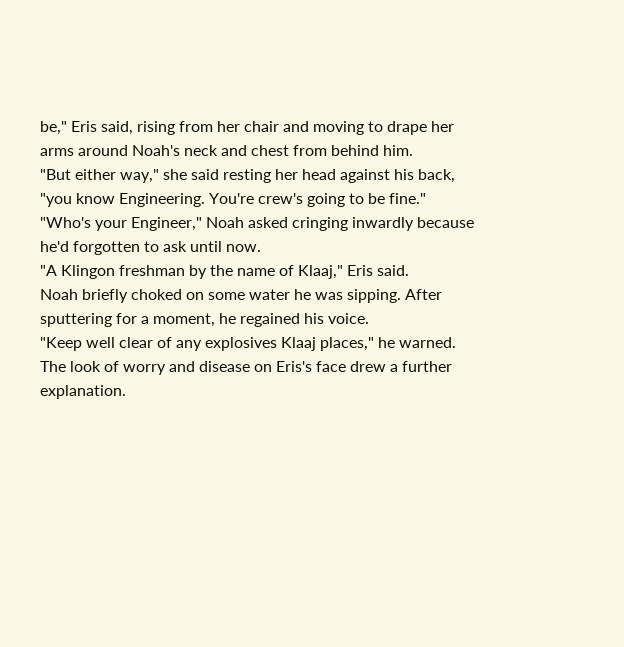be," Eris said, rising from her chair and moving to drape her arms around Noah's neck and chest from behind him.
"But either way," she said resting her head against his back, "you know Engineering. You're crew's going to be fine."
"Who's your Engineer," Noah asked cringing inwardly because he'd forgotten to ask until now.
"A Klingon freshman by the name of Klaaj," Eris said.
Noah briefly choked on some water he was sipping. After sputtering for a moment, he regained his voice.
"Keep well clear of any explosives Klaaj places," he warned. The look of worry and disease on Eris's face drew a further explanation.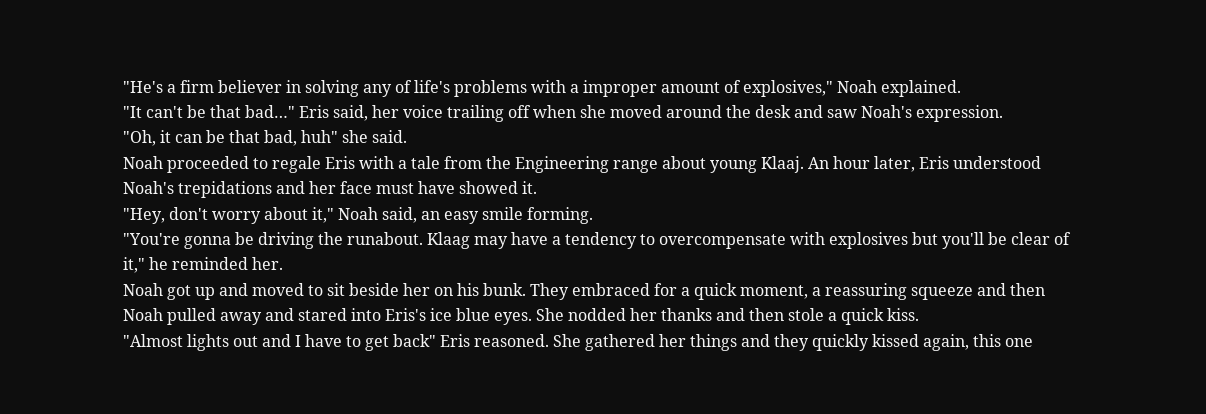"He's a firm believer in solving any of life's problems with a improper amount of explosives," Noah explained.
"It can't be that bad…" Eris said, her voice trailing off when she moved around the desk and saw Noah's expression.
"Oh, it can be that bad, huh" she said.
Noah proceeded to regale Eris with a tale from the Engineering range about young Klaaj. An hour later, Eris understood Noah's trepidations and her face must have showed it.
"Hey, don't worry about it," Noah said, an easy smile forming.
"You're gonna be driving the runabout. Klaag may have a tendency to overcompensate with explosives but you'll be clear of it," he reminded her.
Noah got up and moved to sit beside her on his bunk. They embraced for a quick moment, a reassuring squeeze and then Noah pulled away and stared into Eris's ice blue eyes. She nodded her thanks and then stole a quick kiss.
"Almost lights out and I have to get back" Eris reasoned. She gathered her things and they quickly kissed again, this one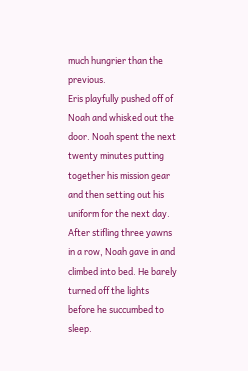much hungrier than the previous.
Eris playfully pushed off of Noah and whisked out the door. Noah spent the next twenty minutes putting together his mission gear and then setting out his uniform for the next day. After stifling three yawns in a row, Noah gave in and climbed into bed. He barely turned off the lights before he succumbed to sleep.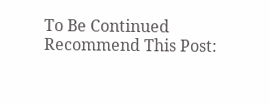To Be Continued
Recommend This Post: